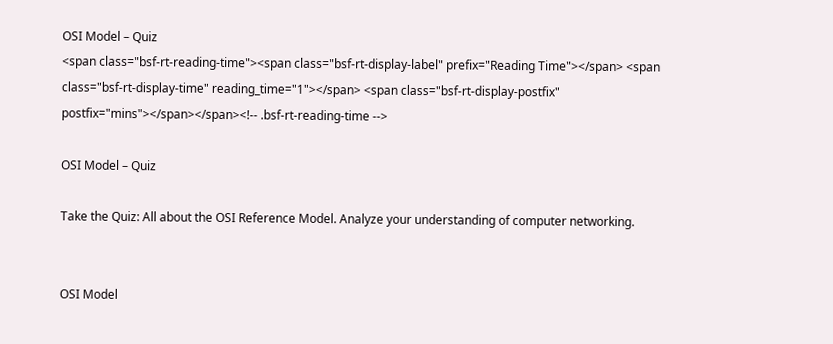OSI Model – Quiz
<span class="bsf-rt-reading-time"><span class="bsf-rt-display-label" prefix="Reading Time"></span> <span class="bsf-rt-display-time" reading_time="1"></span> <span class="bsf-rt-display-postfix" postfix="mins"></span></span><!-- .bsf-rt-reading-time -->

OSI Model – Quiz

Take the Quiz: All about the OSI Reference Model. Analyze your understanding of computer networking.


OSI Model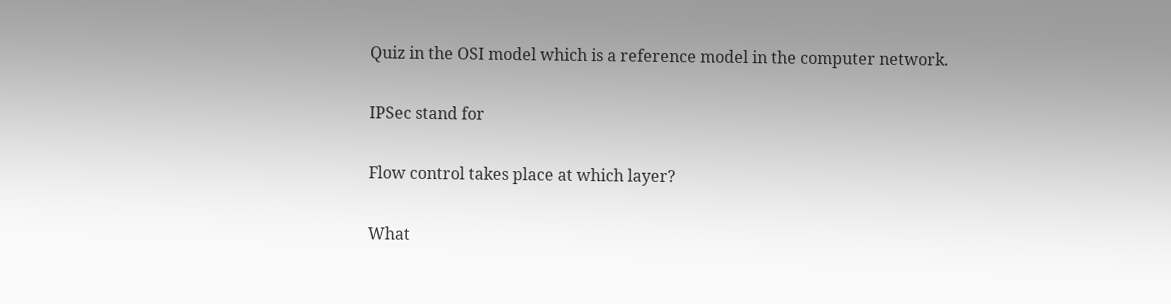Quiz in the OSI model which is a reference model in the computer network.

IPSec stand for

Flow control takes place at which layer?

What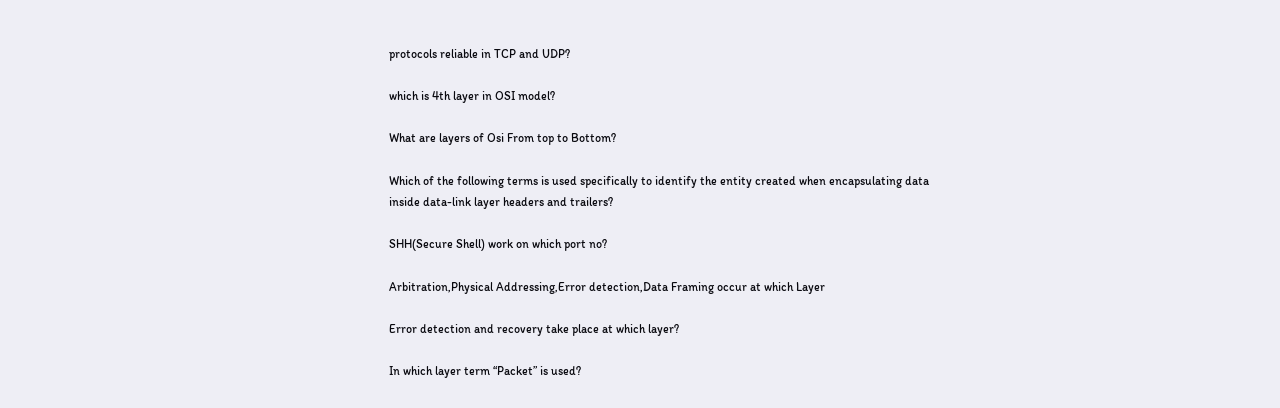protocols reliable in TCP and UDP?

which is 4th layer in OSI model?

What are layers of Osi From top to Bottom?

Which of the following terms is used specifically to identify the entity created when encapsulating data inside data-link layer headers and trailers?

SHH(Secure Shell) work on which port no?

Arbitration,Physical Addressing,Error detection,Data Framing occur at which Layer

Error detection and recovery take place at which layer?

In which layer term “Packet” is used?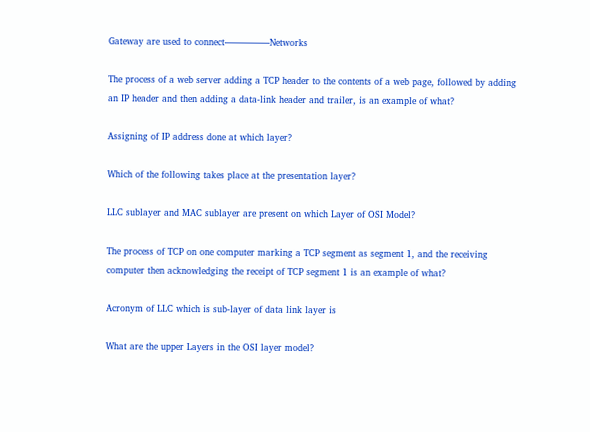Gateway are used to connect—————Networks

The process of a web server adding a TCP header to the contents of a web page, followed by adding an IP header and then adding a data-link header and trailer, is an example of what?

Assigning of IP address done at which layer?

Which of the following takes place at the presentation layer?

LLC sublayer and MAC sublayer are present on which Layer of OSI Model?

The process of TCP on one computer marking a TCP segment as segment 1, and the receiving computer then acknowledging the receipt of TCP segment 1 is an example of what?

Acronym of LLC which is sub-layer of data link layer is

What are the upper Layers in the OSI layer model?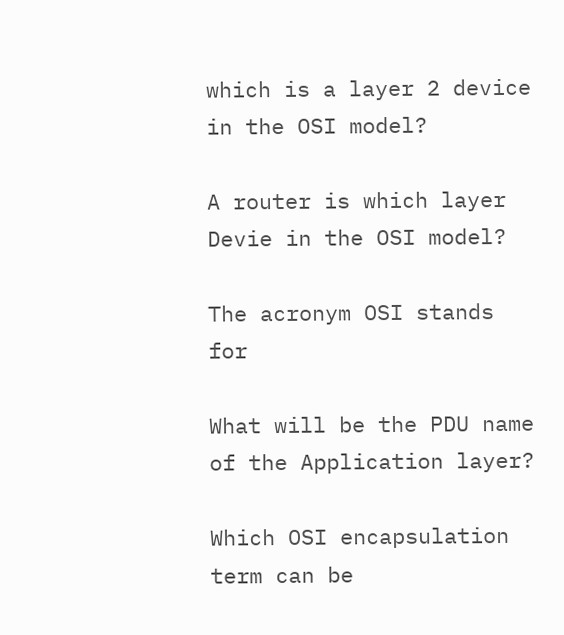which is a layer 2 device in the OSI model?

A router is which layer Devie in the OSI model?

The acronym OSI stands for

What will be the PDU name of the Application layer?

Which OSI encapsulation term can be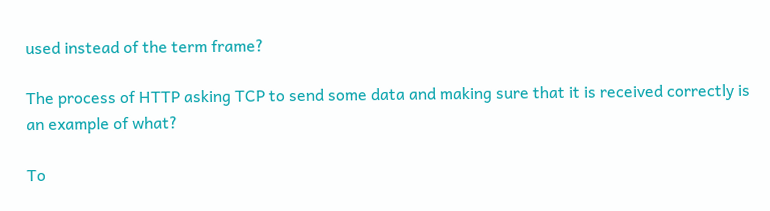used instead of the term frame?

The process of HTTP asking TCP to send some data and making sure that it is received correctly is an example of what?

To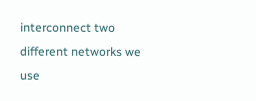interconnect two different networks we use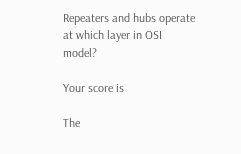Repeaters and hubs operate at which layer in OSI model?

Your score is

The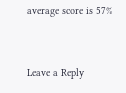average score is 57%


Leave a Reply